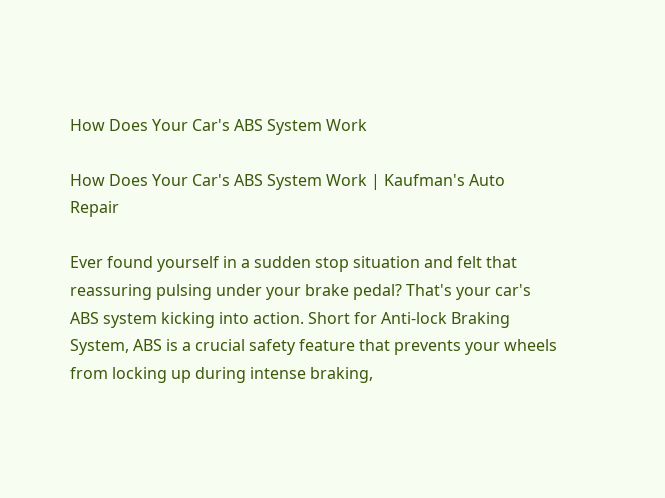How Does Your Car's ABS System Work

How Does Your Car's ABS System Work | Kaufman's Auto Repair

Ever found yourself in a sudden stop situation and felt that reassuring pulsing under your brake pedal? That's your car's ABS system kicking into action. Short for Anti-lock Braking System, ABS is a crucial safety feature that prevents your wheels from locking up during intense braking,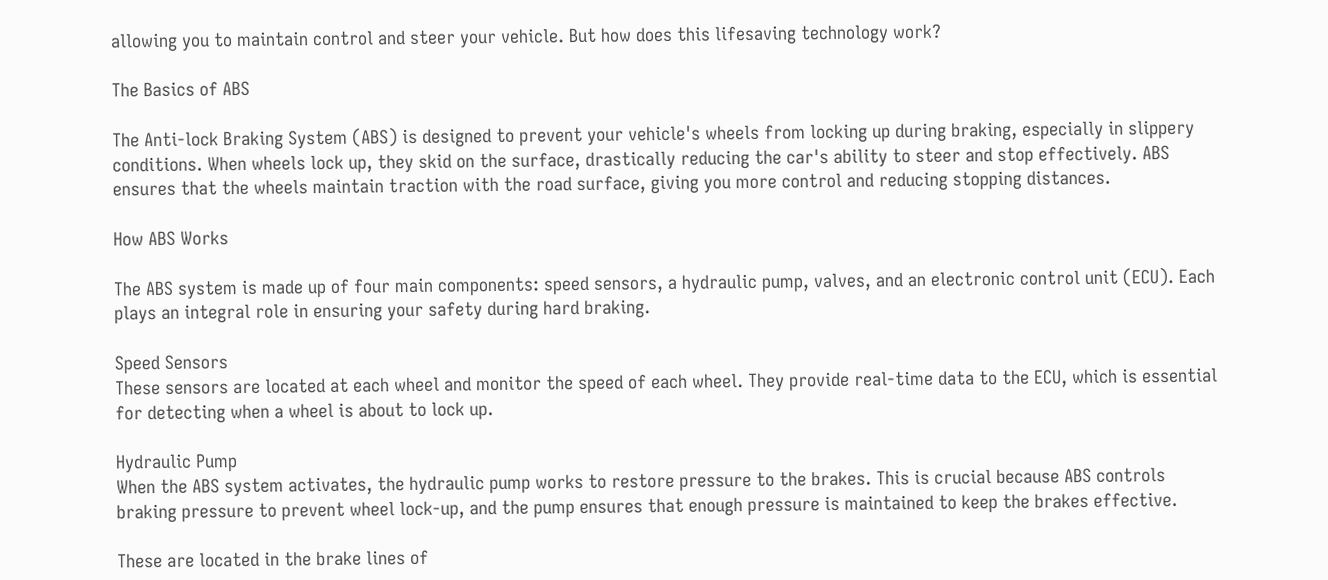allowing you to maintain control and steer your vehicle. But how does this lifesaving technology work?

The Basics of ABS

The Anti-lock Braking System (ABS) is designed to prevent your vehicle's wheels from locking up during braking, especially in slippery conditions. When wheels lock up, they skid on the surface, drastically reducing the car's ability to steer and stop effectively. ABS ensures that the wheels maintain traction with the road surface, giving you more control and reducing stopping distances.

How ABS Works

The ABS system is made up of four main components: speed sensors, a hydraulic pump, valves, and an electronic control unit (ECU). Each plays an integral role in ensuring your safety during hard braking.

Speed Sensors
These sensors are located at each wheel and monitor the speed of each wheel. They provide real-time data to the ECU, which is essential for detecting when a wheel is about to lock up.

Hydraulic Pump
When the ABS system activates, the hydraulic pump works to restore pressure to the brakes. This is crucial because ABS controls braking pressure to prevent wheel lock-up, and the pump ensures that enough pressure is maintained to keep the brakes effective.

These are located in the brake lines of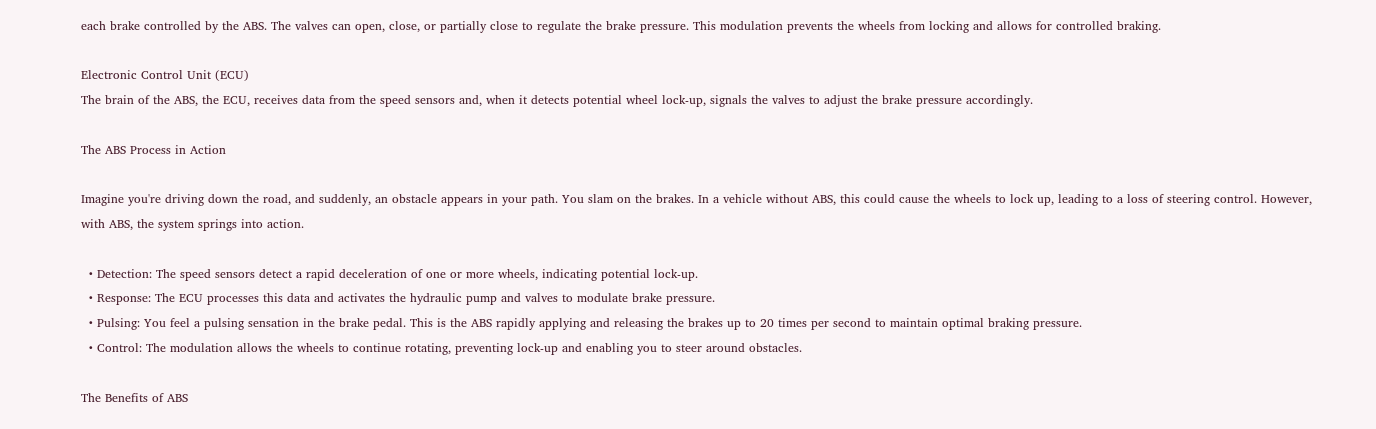each brake controlled by the ABS. The valves can open, close, or partially close to regulate the brake pressure. This modulation prevents the wheels from locking and allows for controlled braking.

Electronic Control Unit (ECU)
The brain of the ABS, the ECU, receives data from the speed sensors and, when it detects potential wheel lock-up, signals the valves to adjust the brake pressure accordingly.

The ABS Process in Action

Imagine you're driving down the road, and suddenly, an obstacle appears in your path. You slam on the brakes. In a vehicle without ABS, this could cause the wheels to lock up, leading to a loss of steering control. However, with ABS, the system springs into action.

  • Detection: The speed sensors detect a rapid deceleration of one or more wheels, indicating potential lock-up.
  • Response: The ECU processes this data and activates the hydraulic pump and valves to modulate brake pressure.
  • Pulsing: You feel a pulsing sensation in the brake pedal. This is the ABS rapidly applying and releasing the brakes up to 20 times per second to maintain optimal braking pressure.
  • Control: The modulation allows the wheels to continue rotating, preventing lock-up and enabling you to steer around obstacles.

The Benefits of ABS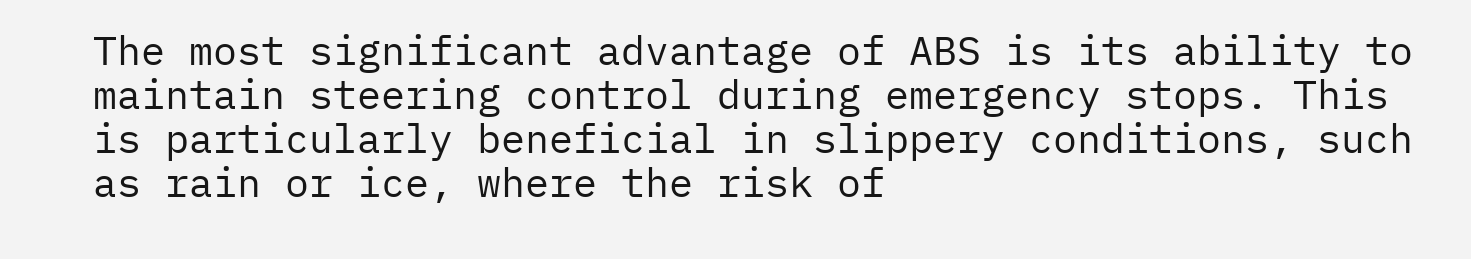The most significant advantage of ABS is its ability to maintain steering control during emergency stops. This is particularly beneficial in slippery conditions, such as rain or ice, where the risk of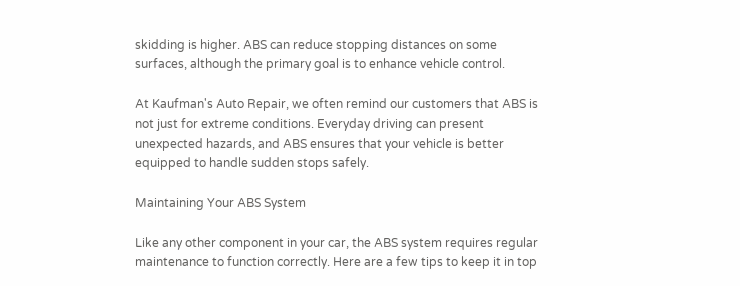skidding is higher. ABS can reduce stopping distances on some surfaces, although the primary goal is to enhance vehicle control.

At Kaufman's Auto Repair, we often remind our customers that ABS is not just for extreme conditions. Everyday driving can present unexpected hazards, and ABS ensures that your vehicle is better equipped to handle sudden stops safely.

Maintaining Your ABS System

Like any other component in your car, the ABS system requires regular maintenance to function correctly. Here are a few tips to keep it in top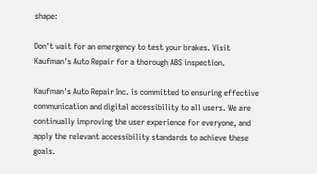shape:

Don't wait for an emergency to test your brakes. Visit Kaufman's Auto Repair for a thorough ABS inspection.

Kaufman's Auto Repair Inc. is committed to ensuring effective communication and digital accessibility to all users. We are continually improving the user experience for everyone, and apply the relevant accessibility standards to achieve these goals.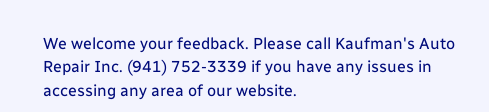We welcome your feedback. Please call Kaufman's Auto Repair Inc. (941) 752-3339 if you have any issues in accessing any area of our website.